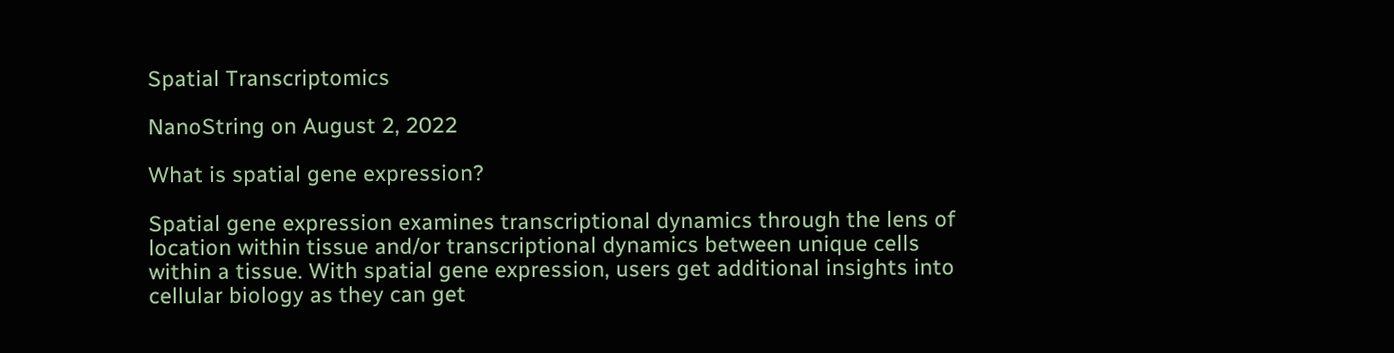Spatial Transcriptomics

NanoString on August 2, 2022

What is spatial gene expression?

Spatial gene expression examines transcriptional dynamics through the lens of location within tissue and/or transcriptional dynamics between unique cells within a tissue. With spatial gene expression, users get additional insights into cellular biology as they can get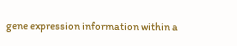gene expression information within a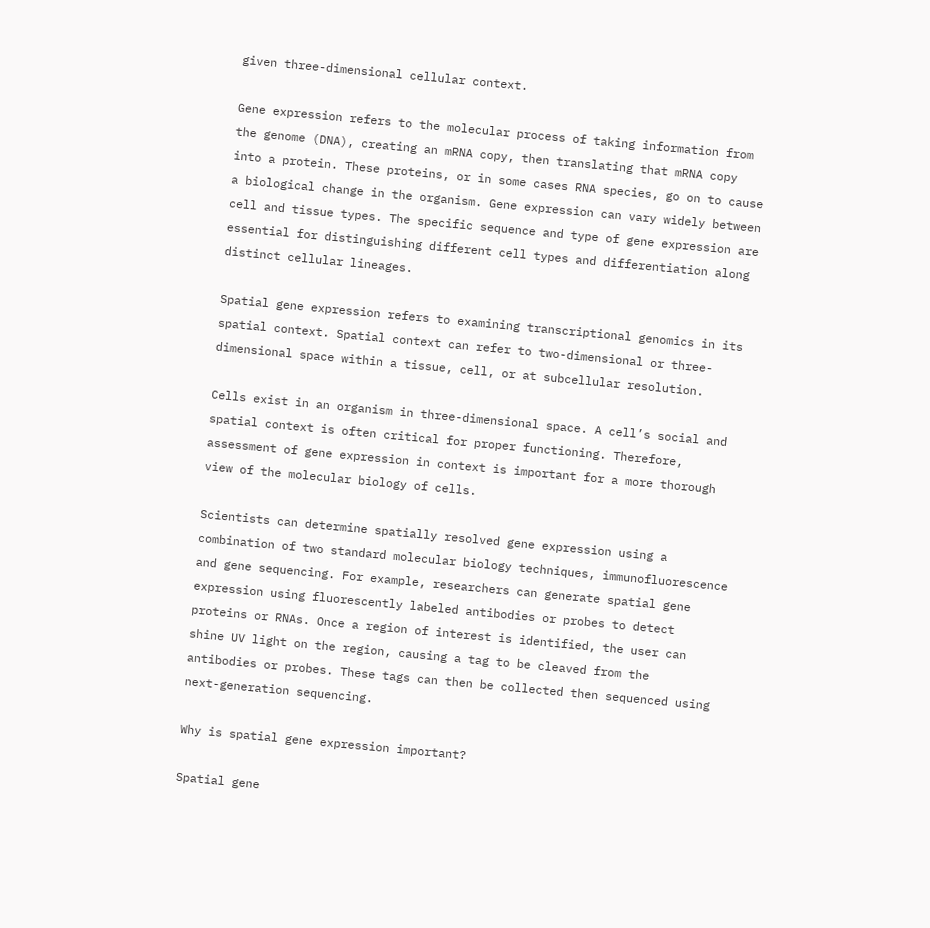given three-dimensional cellular context.

Gene expression refers to the molecular process of taking information from the genome (DNA), creating an mRNA copy, then translating that mRNA copy into a protein. These proteins, or in some cases RNA species, go on to cause a biological change in the organism. Gene expression can vary widely between cell and tissue types. The specific sequence and type of gene expression are essential for distinguishing different cell types and differentiation along distinct cellular lineages.

Spatial gene expression refers to examining transcriptional genomics in its spatial context. Spatial context can refer to two-dimensional or three-dimensional space within a tissue, cell, or at subcellular resolution.

Cells exist in an organism in three-dimensional space. A cell’s social and spatial context is often critical for proper functioning. Therefore, assessment of gene expression in context is important for a more thorough view of the molecular biology of cells.

Scientists can determine spatially resolved gene expression using a combination of two standard molecular biology techniques, immunofluorescence and gene sequencing. For example, researchers can generate spatial gene expression using fluorescently labeled antibodies or probes to detect proteins or RNAs. Once a region of interest is identified, the user can shine UV light on the region, causing a tag to be cleaved from the antibodies or probes. These tags can then be collected then sequenced using next-generation sequencing.

Why is spatial gene expression important?

Spatial gene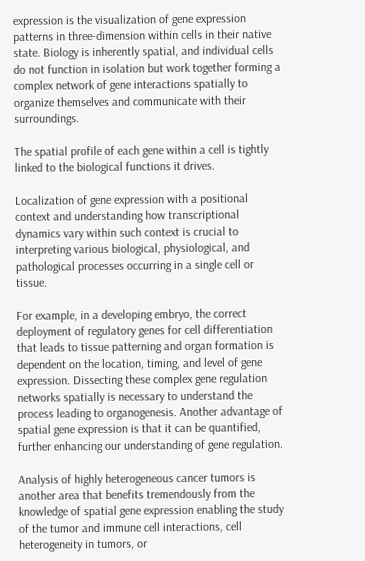expression is the visualization of gene expression patterns in three-dimension within cells in their native state. Biology is inherently spatial, and individual cells do not function in isolation but work together forming a complex network of gene interactions spatially to organize themselves and communicate with their surroundings.

The spatial profile of each gene within a cell is tightly linked to the biological functions it drives.

Localization of gene expression with a positional context and understanding how transcriptional dynamics vary within such context is crucial to interpreting various biological, physiological, and pathological processes occurring in a single cell or tissue.

For example, in a developing embryo, the correct deployment of regulatory genes for cell differentiation that leads to tissue patterning and organ formation is dependent on the location, timing, and level of gene expression. Dissecting these complex gene regulation networks spatially is necessary to understand the process leading to organogenesis. Another advantage of spatial gene expression is that it can be quantified, further enhancing our understanding of gene regulation.

Analysis of highly heterogeneous cancer tumors is another area that benefits tremendously from the knowledge of spatial gene expression enabling the study of the tumor and immune cell interactions, cell heterogeneity in tumors, or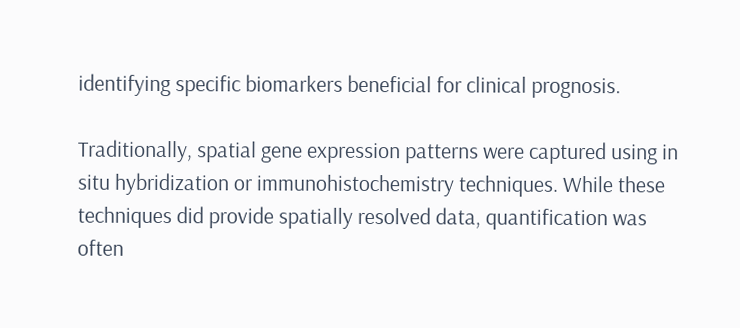identifying specific biomarkers beneficial for clinical prognosis.

Traditionally, spatial gene expression patterns were captured using in situ hybridization or immunohistochemistry techniques. While these techniques did provide spatially resolved data, quantification was often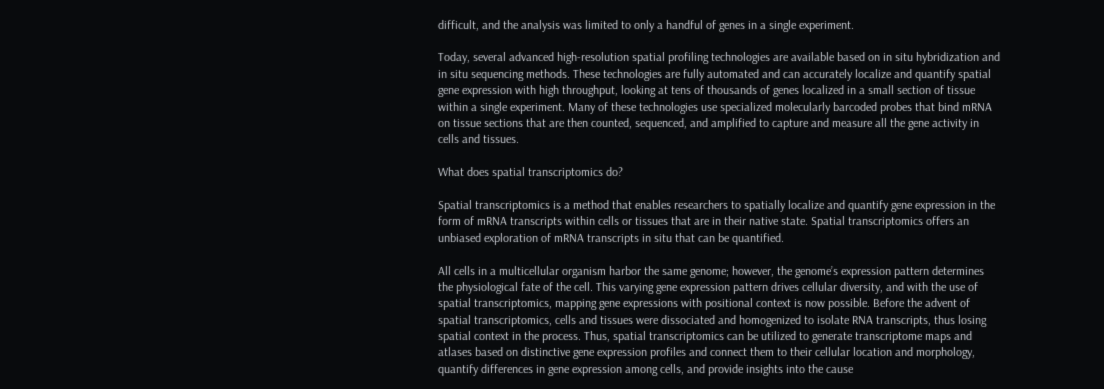difficult, and the analysis was limited to only a handful of genes in a single experiment.

Today, several advanced high-resolution spatial profiling technologies are available based on in situ hybridization and in situ sequencing methods. These technologies are fully automated and can accurately localize and quantify spatial gene expression with high throughput, looking at tens of thousands of genes localized in a small section of tissue within a single experiment. Many of these technologies use specialized molecularly barcoded probes that bind mRNA on tissue sections that are then counted, sequenced, and amplified to capture and measure all the gene activity in cells and tissues.

What does spatial transcriptomics do?

Spatial transcriptomics is a method that enables researchers to spatially localize and quantify gene expression in the form of mRNA transcripts within cells or tissues that are in their native state. Spatial transcriptomics offers an unbiased exploration of mRNA transcripts in situ that can be quantified.

All cells in a multicellular organism harbor the same genome; however, the genome’s expression pattern determines the physiological fate of the cell. This varying gene expression pattern drives cellular diversity, and with the use of spatial transcriptomics, mapping gene expressions with positional context is now possible. Before the advent of spatial transcriptomics, cells and tissues were dissociated and homogenized to isolate RNA transcripts, thus losing spatial context in the process. Thus, spatial transcriptomics can be utilized to generate transcriptome maps and atlases based on distinctive gene expression profiles and connect them to their cellular location and morphology, quantify differences in gene expression among cells, and provide insights into the cause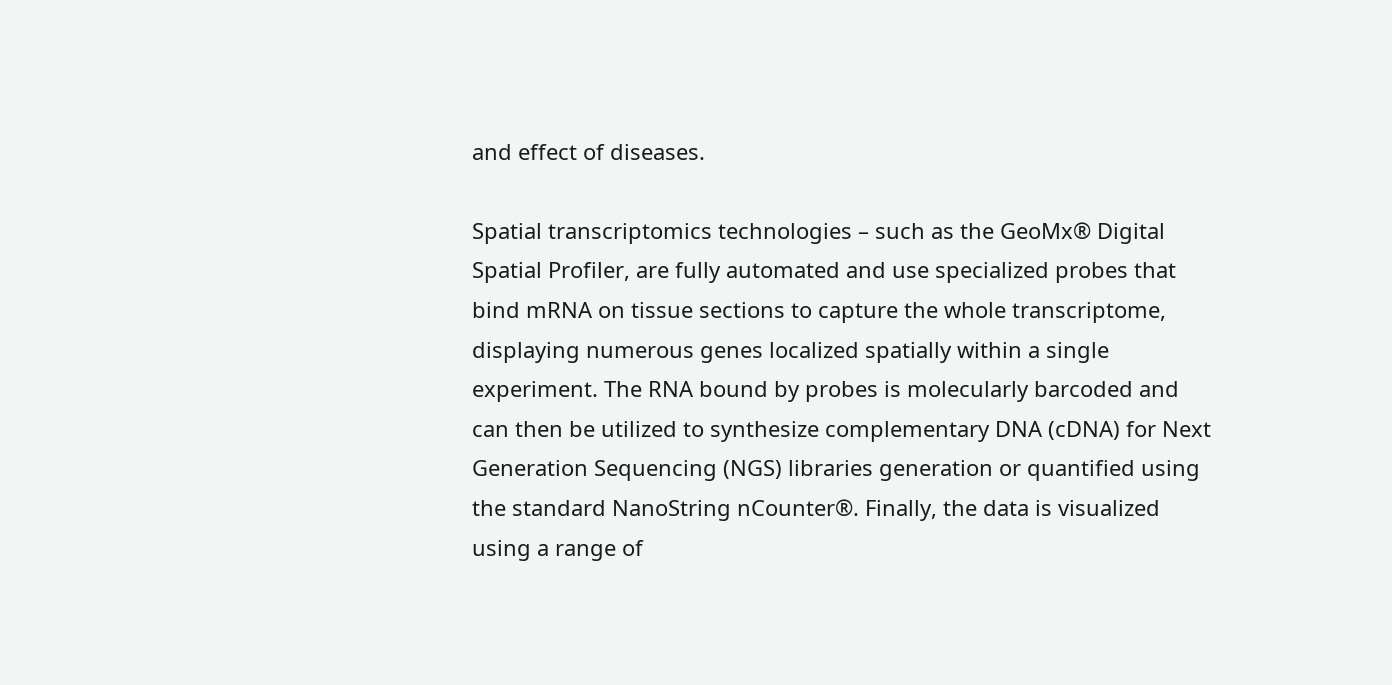and effect of diseases.

Spatial transcriptomics technologies – such as the GeoMx® Digital Spatial Profiler, are fully automated and use specialized probes that bind mRNA on tissue sections to capture the whole transcriptome, displaying numerous genes localized spatially within a single experiment. The RNA bound by probes is molecularly barcoded and can then be utilized to synthesize complementary DNA (cDNA) for Next Generation Sequencing (NGS) libraries generation or quantified using the standard NanoString nCounter®. Finally, the data is visualized using a range of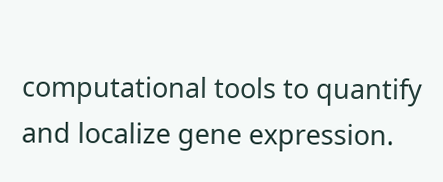computational tools to quantify and localize gene expression.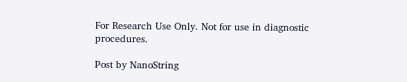For Research Use Only. Not for use in diagnostic procedures.

Post by NanoString